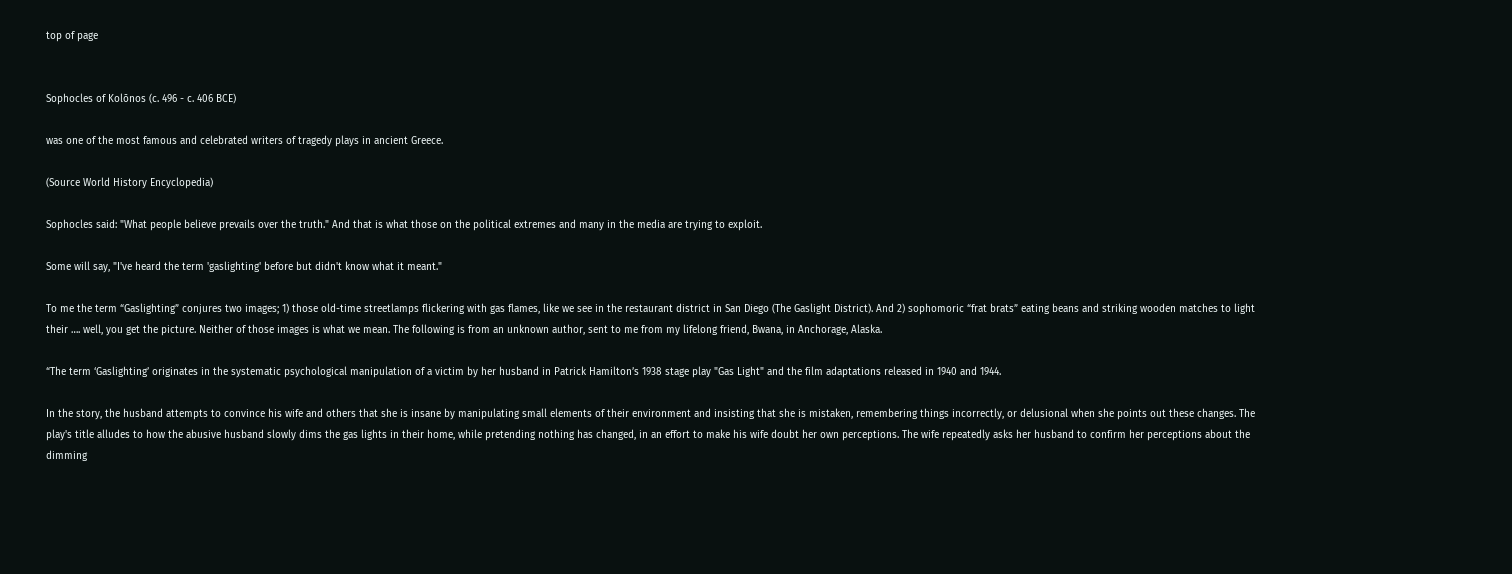top of page


Sophocles of Kolōnos (c. 496 - c. 406 BCE)

was one of the most famous and celebrated writers of tragedy plays in ancient Greece.

(Source World History Encyclopedia)

Sophocles said: "What people believe prevails over the truth." And that is what those on the political extremes and many in the media are trying to exploit.

Some will say, "I've heard the term 'gaslighting' before but didn't know what it meant."

To me the term “Gaslighting” conjures two images; 1) those old-time streetlamps flickering with gas flames, like we see in the restaurant district in San Diego (The Gaslight District). And 2) sophomoric “frat brats” eating beans and striking wooden matches to light their …. well, you get the picture. Neither of those images is what we mean. The following is from an unknown author, sent to me from my lifelong friend, Bwana, in Anchorage, Alaska.

“The term ‘Gaslighting’ originates in the systematic psychological manipulation of a victim by her husband in Patrick Hamilton’s 1938 stage play "Gas Light" and the film adaptations released in 1940 and 1944.

In the story, the husband attempts to convince his wife and others that she is insane by manipulating small elements of their environment and insisting that she is mistaken, remembering things incorrectly, or delusional when she points out these changes. The play's title alludes to how the abusive husband slowly dims the gas lights in their home, while pretending nothing has changed, in an effort to make his wife doubt her own perceptions. The wife repeatedly asks her husband to confirm her perceptions about the dimming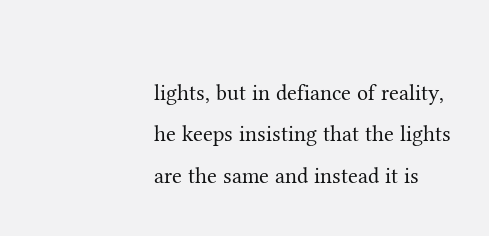lights, but in defiance of reality, he keeps insisting that the lights are the same and instead it is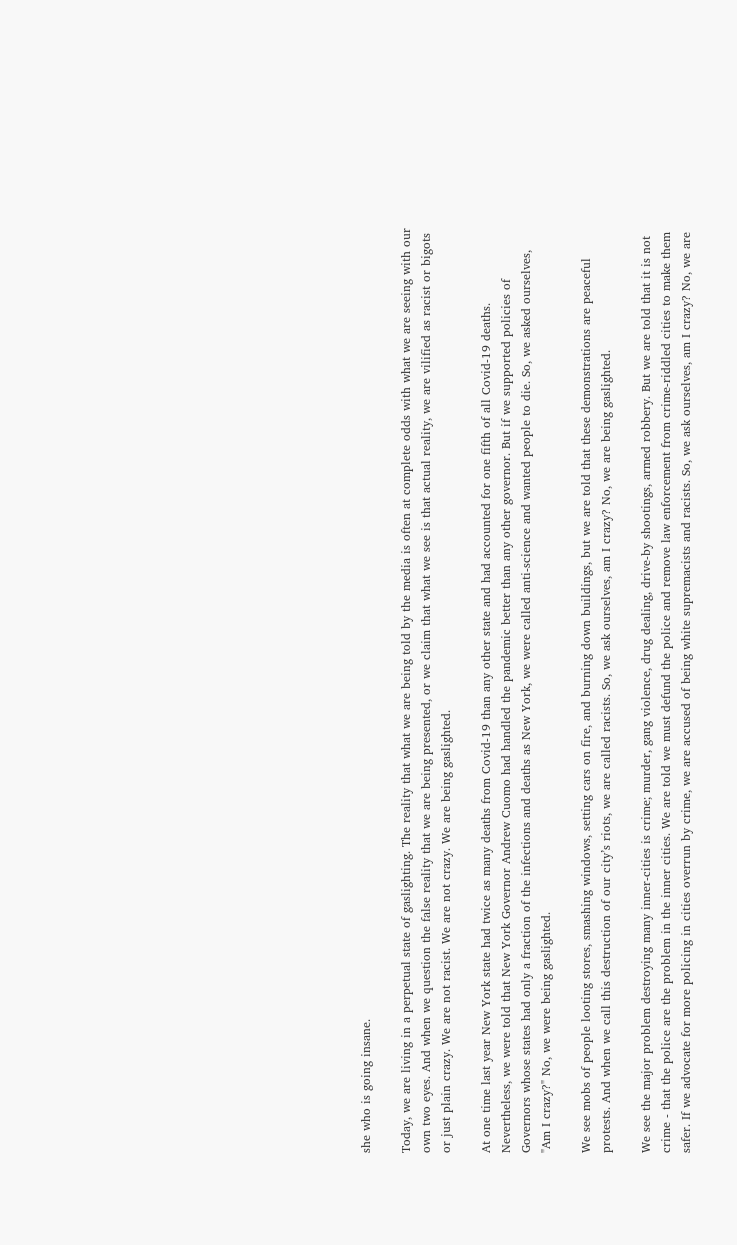she who is going insane.

Today, we are living in a perpetual state of gaslighting. The reality that what we are being told by the media is often at complete odds with what we are seeing with our own two eyes. And when we question the false reality that we are being presented, or we claim that what we see is that actual reality, we are vilified as racist or bigots or just plain crazy. We are not racist. We are not crazy. We are being gaslighted.

At one time last year New York state had twice as many deaths from Covid-19 than any other state and had accounted for one fifth of all Covid-19 deaths. Nevertheless, we were told that New York Governor Andrew Cuomo had handled the pandemic better than any other governor. But if we supported policies of Governors whose states had only a fraction of the infections and deaths as New York, we were called anti-science and wanted people to die. So, we asked ourselves, "Am I crazy?" No, we were being gaslighted.

We see mobs of people looting stores, smashing windows, setting cars on fire, and burning down buildings, but we are told that these demonstrations are peaceful protests. And when we call this destruction of our city’s riots, we are called racists. So, we ask ourselves, am I crazy? No, we are being gaslighted.

We see the major problem destroying many inner-cities is crime; murder, gang violence, drug dealing, drive-by shootings, armed robbery. But we are told that it is not crime - that the police are the problem in the inner cities. We are told we must defund the police and remove law enforcement from crime-riddled cities to make them safer. If we advocate for more policing in cities overrun by crime, we are accused of being white supremacists and racists. So, we ask ourselves, am I crazy? No, we are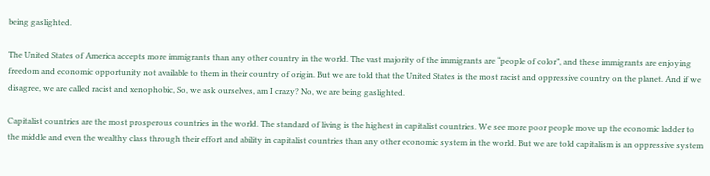being gaslighted.

The United States of America accepts more immigrants than any other country in the world. The vast majority of the immigrants are “people of color”, and these immigrants are enjoying freedom and economic opportunity not available to them in their country of origin. But we are told that the United States is the most racist and oppressive country on the planet. And if we disagree, we are called racist and xenophobic, So, we ask ourselves, am I crazy? No, we are being gaslighted.

Capitalist countries are the most prosperous countries in the world. The standard of living is the highest in capitalist countries. We see more poor people move up the economic ladder to the middle and even the wealthy class through their effort and ability in capitalist countries than any other economic system in the world. But we are told capitalism is an oppressive system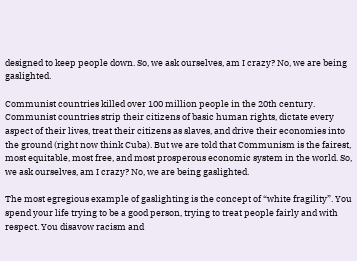designed to keep people down. So, we ask ourselves, am I crazy? No, we are being gaslighted.

Communist countries killed over 100 million people in the 20th century. Communist countries strip their citizens of basic human rights, dictate every aspect of their lives, treat their citizens as slaves, and drive their economies into the ground (right now think Cuba). But we are told that Communism is the fairest, most equitable, most free, and most prosperous economic system in the world. So, we ask ourselves, am I crazy? No, we are being gaslighted.

The most egregious example of gaslighting is the concept of “white fragility”. You spend your life trying to be a good person, trying to treat people fairly and with respect. You disavow racism and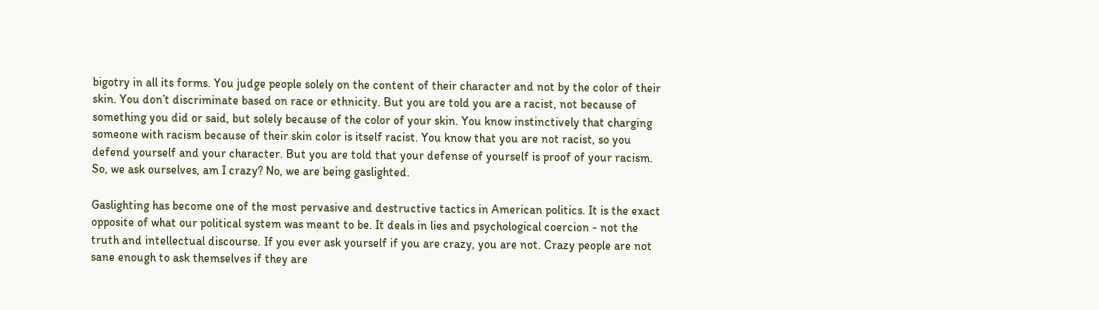bigotry in all its forms. You judge people solely on the content of their character and not by the color of their skin. You don’t discriminate based on race or ethnicity. But you are told you are a racist, not because of something you did or said, but solely because of the color of your skin. You know instinctively that charging someone with racism because of their skin color is itself racist. You know that you are not racist, so you defend yourself and your character. But you are told that your defense of yourself is proof of your racism. So, we ask ourselves, am I crazy? No, we are being gaslighted.

Gaslighting has become one of the most pervasive and destructive tactics in American politics. It is the exact opposite of what our political system was meant to be. It deals in lies and psychological coercion - not the truth and intellectual discourse. If you ever ask yourself if you are crazy, you are not. Crazy people are not sane enough to ask themselves if they are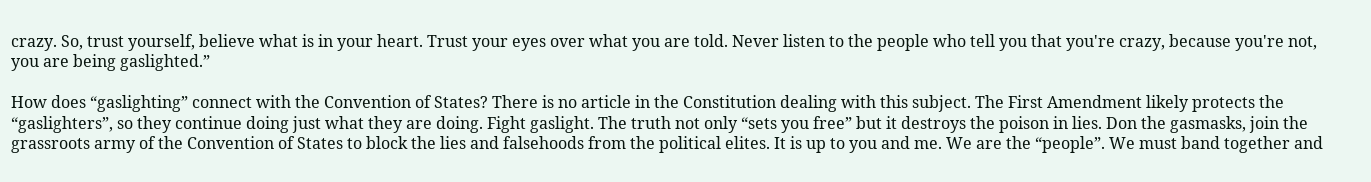crazy. So, trust yourself, believe what is in your heart. Trust your eyes over what you are told. Never listen to the people who tell you that you're crazy, because you're not, you are being gaslighted.”

How does “gaslighting” connect with the Convention of States? There is no article in the Constitution dealing with this subject. The First Amendment likely protects the “gaslighters”, so they continue doing just what they are doing. Fight gaslight. The truth not only “sets you free” but it destroys the poison in lies. Don the gasmasks, join the grassroots army of the Convention of States to block the lies and falsehoods from the political elites. It is up to you and me. We are the “people”. We must band together and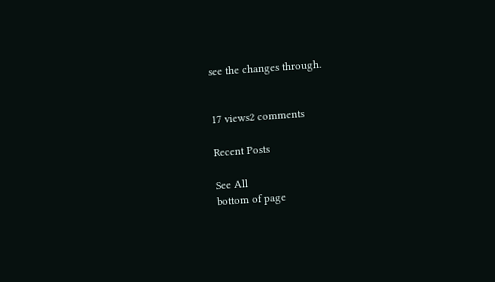see the changes through.


17 views2 comments

Recent Posts

See All
bottom of page